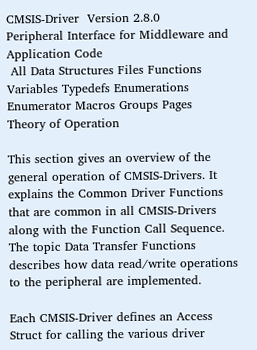CMSIS-Driver  Version 2.8.0
Peripheral Interface for Middleware and Application Code
 All Data Structures Files Functions Variables Typedefs Enumerations Enumerator Macros Groups Pages
Theory of Operation

This section gives an overview of the general operation of CMSIS-Drivers. It explains the Common Driver Functions that are common in all CMSIS-Drivers along with the Function Call Sequence. The topic Data Transfer Functions describes how data read/write operations to the peripheral are implemented.

Each CMSIS-Driver defines an Access Struct for calling the various driver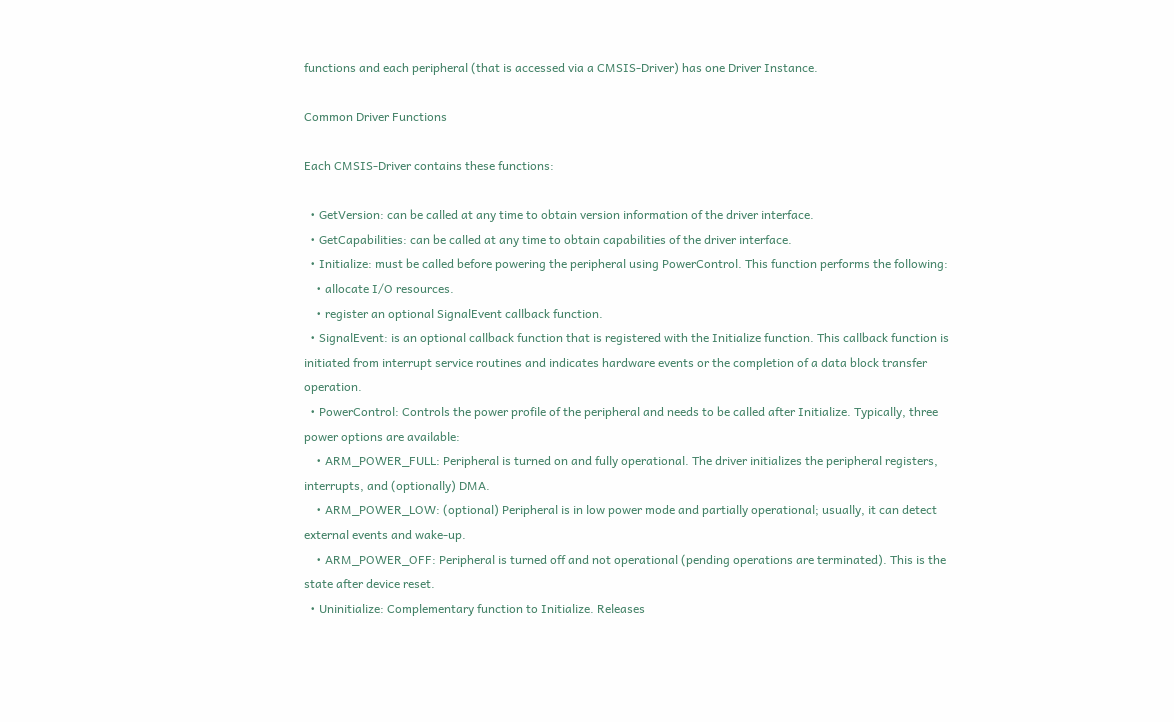functions and each peripheral (that is accessed via a CMSIS-Driver) has one Driver Instance.

Common Driver Functions

Each CMSIS-Driver contains these functions:

  • GetVersion: can be called at any time to obtain version information of the driver interface.
  • GetCapabilities: can be called at any time to obtain capabilities of the driver interface.
  • Initialize: must be called before powering the peripheral using PowerControl. This function performs the following:
    • allocate I/O resources.
    • register an optional SignalEvent callback function.
  • SignalEvent: is an optional callback function that is registered with the Initialize function. This callback function is initiated from interrupt service routines and indicates hardware events or the completion of a data block transfer operation.
  • PowerControl: Controls the power profile of the peripheral and needs to be called after Initialize. Typically, three power options are available:
    • ARM_POWER_FULL: Peripheral is turned on and fully operational. The driver initializes the peripheral registers, interrupts, and (optionally) DMA.
    • ARM_POWER_LOW: (optional) Peripheral is in low power mode and partially operational; usually, it can detect external events and wake-up.
    • ARM_POWER_OFF: Peripheral is turned off and not operational (pending operations are terminated). This is the state after device reset.
  • Uninitialize: Complementary function to Initialize. Releases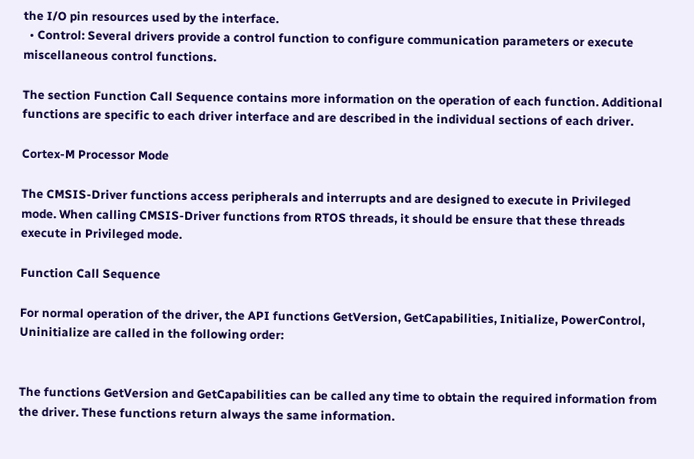the I/O pin resources used by the interface.
  • Control: Several drivers provide a control function to configure communication parameters or execute miscellaneous control functions.

The section Function Call Sequence contains more information on the operation of each function. Additional functions are specific to each driver interface and are described in the individual sections of each driver.

Cortex-M Processor Mode

The CMSIS-Driver functions access peripherals and interrupts and are designed to execute in Privileged mode. When calling CMSIS-Driver functions from RTOS threads, it should be ensure that these threads execute in Privileged mode.

Function Call Sequence

For normal operation of the driver, the API functions GetVersion, GetCapabilities, Initialize, PowerControl, Uninitialize are called in the following order:


The functions GetVersion and GetCapabilities can be called any time to obtain the required information from the driver. These functions return always the same information.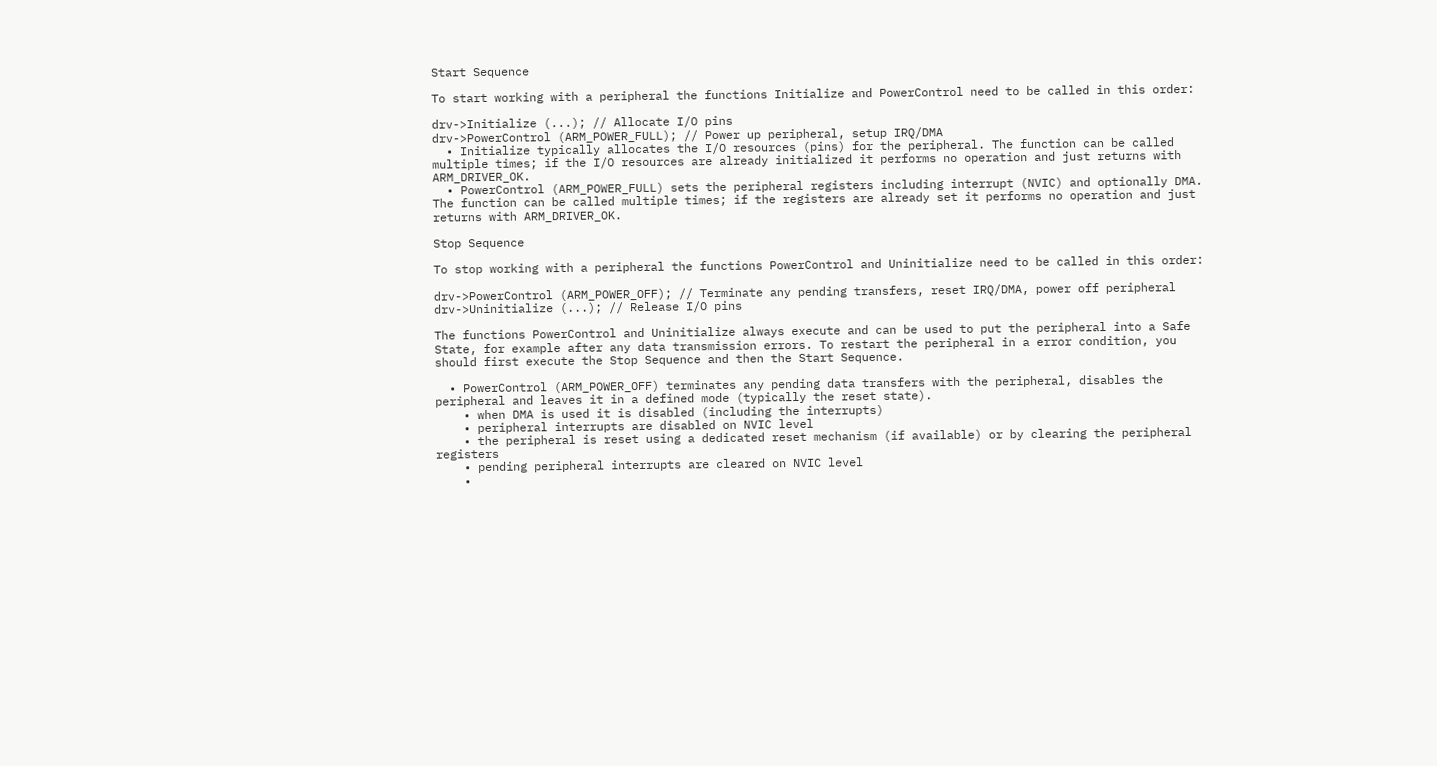Start Sequence

To start working with a peripheral the functions Initialize and PowerControl need to be called in this order:

drv->Initialize (...); // Allocate I/O pins
drv->PowerControl (ARM_POWER_FULL); // Power up peripheral, setup IRQ/DMA
  • Initialize typically allocates the I/O resources (pins) for the peripheral. The function can be called multiple times; if the I/O resources are already initialized it performs no operation and just returns with ARM_DRIVER_OK.
  • PowerControl (ARM_POWER_FULL) sets the peripheral registers including interrupt (NVIC) and optionally DMA. The function can be called multiple times; if the registers are already set it performs no operation and just returns with ARM_DRIVER_OK.

Stop Sequence

To stop working with a peripheral the functions PowerControl and Uninitialize need to be called in this order:

drv->PowerControl (ARM_POWER_OFF); // Terminate any pending transfers, reset IRQ/DMA, power off peripheral
drv->Uninitialize (...); // Release I/O pins

The functions PowerControl and Uninitialize always execute and can be used to put the peripheral into a Safe State, for example after any data transmission errors. To restart the peripheral in a error condition, you should first execute the Stop Sequence and then the Start Sequence.

  • PowerControl (ARM_POWER_OFF) terminates any pending data transfers with the peripheral, disables the peripheral and leaves it in a defined mode (typically the reset state).
    • when DMA is used it is disabled (including the interrupts)
    • peripheral interrupts are disabled on NVIC level
    • the peripheral is reset using a dedicated reset mechanism (if available) or by clearing the peripheral registers
    • pending peripheral interrupts are cleared on NVIC level
    •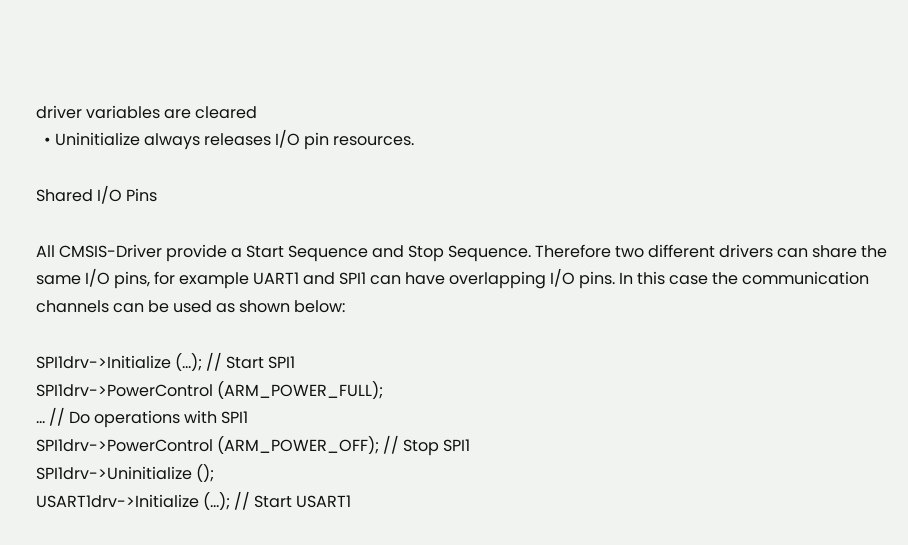driver variables are cleared
  • Uninitialize always releases I/O pin resources.

Shared I/O Pins

All CMSIS-Driver provide a Start Sequence and Stop Sequence. Therefore two different drivers can share the same I/O pins, for example UART1 and SPI1 can have overlapping I/O pins. In this case the communication channels can be used as shown below:

SPI1drv->Initialize (...); // Start SPI1
SPI1drv->PowerControl (ARM_POWER_FULL);
... // Do operations with SPI1
SPI1drv->PowerControl (ARM_POWER_OFF); // Stop SPI1
SPI1drv->Uninitialize ();
USART1drv->Initialize (...); // Start USART1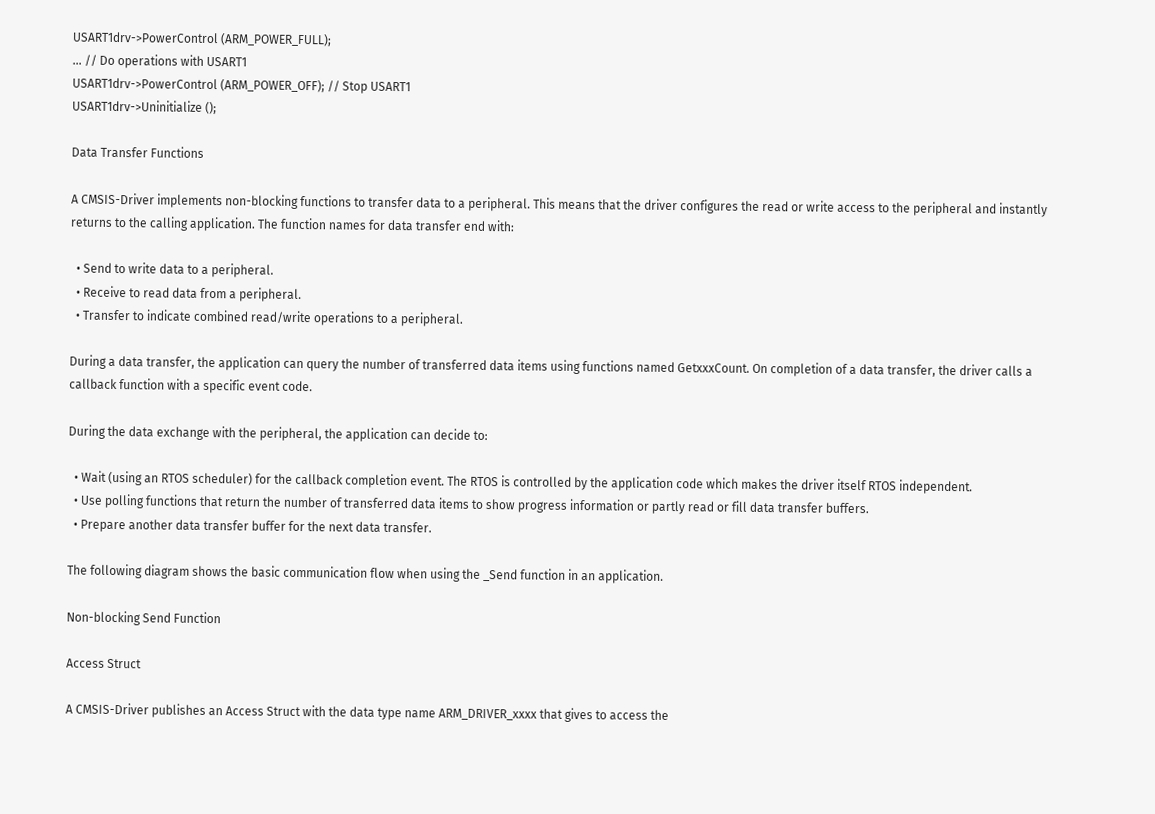USART1drv->PowerControl (ARM_POWER_FULL);
... // Do operations with USART1
USART1drv->PowerControl (ARM_POWER_OFF); // Stop USART1
USART1drv->Uninitialize ();

Data Transfer Functions

A CMSIS-Driver implements non-blocking functions to transfer data to a peripheral. This means that the driver configures the read or write access to the peripheral and instantly returns to the calling application. The function names for data transfer end with:

  • Send to write data to a peripheral.
  • Receive to read data from a peripheral.
  • Transfer to indicate combined read/write operations to a peripheral.

During a data transfer, the application can query the number of transferred data items using functions named GetxxxCount. On completion of a data transfer, the driver calls a callback function with a specific event code.

During the data exchange with the peripheral, the application can decide to:

  • Wait (using an RTOS scheduler) for the callback completion event. The RTOS is controlled by the application code which makes the driver itself RTOS independent.
  • Use polling functions that return the number of transferred data items to show progress information or partly read or fill data transfer buffers.
  • Prepare another data transfer buffer for the next data transfer.

The following diagram shows the basic communication flow when using the _Send function in an application.

Non-blocking Send Function

Access Struct

A CMSIS-Driver publishes an Access Struct with the data type name ARM_DRIVER_xxxx that gives to access the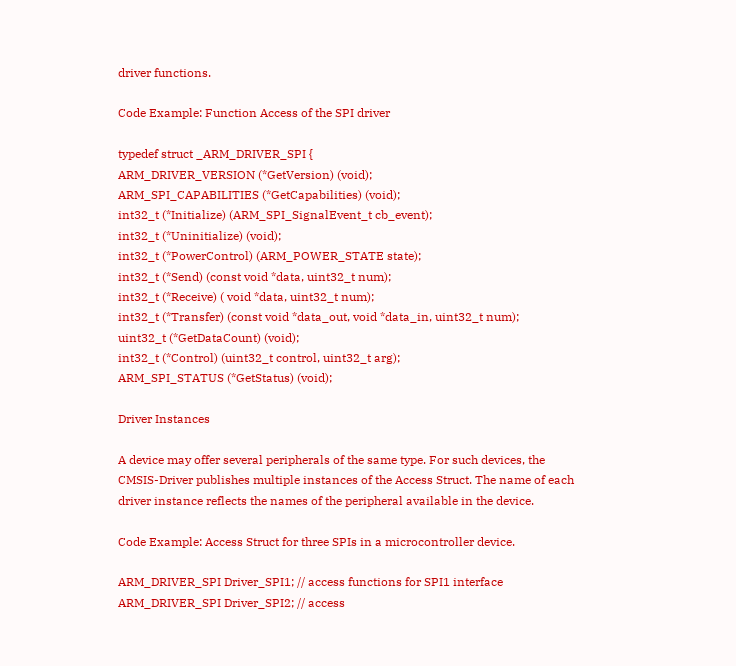driver functions.

Code Example: Function Access of the SPI driver

typedef struct _ARM_DRIVER_SPI {
ARM_DRIVER_VERSION (*GetVersion) (void);
ARM_SPI_CAPABILITIES (*GetCapabilities) (void);
int32_t (*Initialize) (ARM_SPI_SignalEvent_t cb_event);
int32_t (*Uninitialize) (void);
int32_t (*PowerControl) (ARM_POWER_STATE state);
int32_t (*Send) (const void *data, uint32_t num);
int32_t (*Receive) ( void *data, uint32_t num);
int32_t (*Transfer) (const void *data_out, void *data_in, uint32_t num);
uint32_t (*GetDataCount) (void);
int32_t (*Control) (uint32_t control, uint32_t arg);
ARM_SPI_STATUS (*GetStatus) (void);

Driver Instances

A device may offer several peripherals of the same type. For such devices, the CMSIS-Driver publishes multiple instances of the Access Struct. The name of each driver instance reflects the names of the peripheral available in the device.

Code Example: Access Struct for three SPIs in a microcontroller device.

ARM_DRIVER_SPI Driver_SPI1; // access functions for SPI1 interface
ARM_DRIVER_SPI Driver_SPI2; // access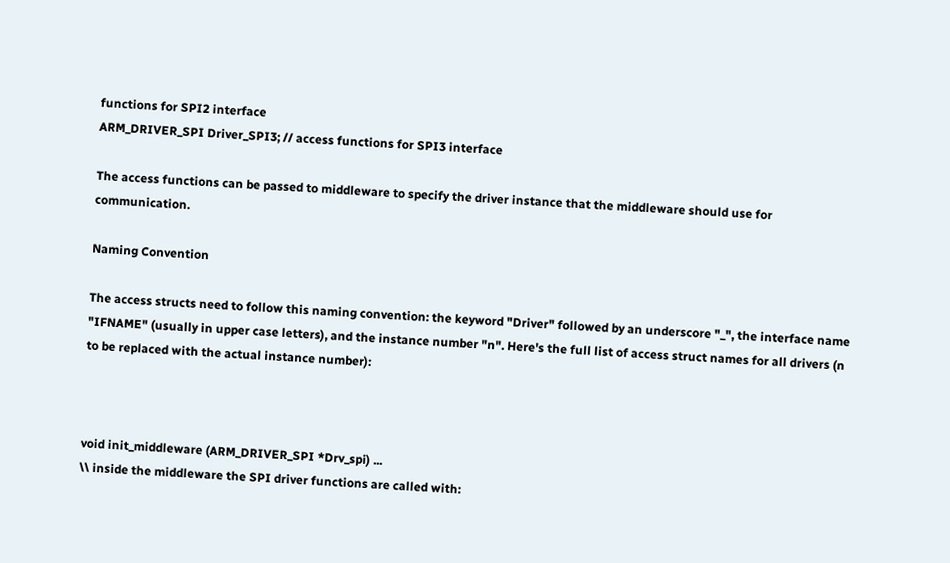functions for SPI2 interface
ARM_DRIVER_SPI Driver_SPI3; // access functions for SPI3 interface

The access functions can be passed to middleware to specify the driver instance that the middleware should use for communication.

Naming Convention

The access structs need to follow this naming convention: the keyword "Driver" followed by an underscore "_", the interface name "IFNAME" (usually in upper case letters), and the instance number "n". Here's the full list of access struct names for all drivers (n to be replaced with the actual instance number):



void init_middleware (ARM_DRIVER_SPI *Drv_spi) ...
\\ inside the middleware the SPI driver functions are called with: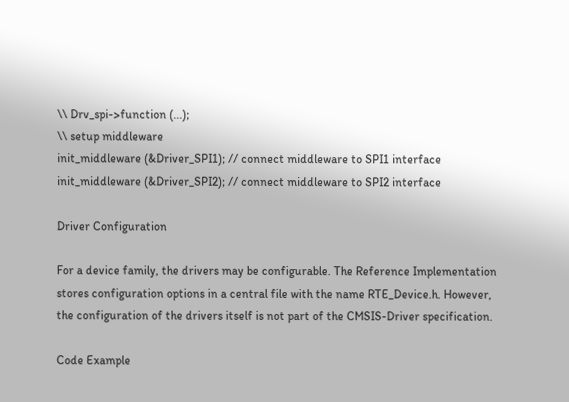\\ Drv_spi->function (...);
\\ setup middleware
init_middleware (&Driver_SPI1); // connect middleware to SPI1 interface
init_middleware (&Driver_SPI2); // connect middleware to SPI2 interface

Driver Configuration

For a device family, the drivers may be configurable. The Reference Implementation stores configuration options in a central file with the name RTE_Device.h. However, the configuration of the drivers itself is not part of the CMSIS-Driver specification.

Code Example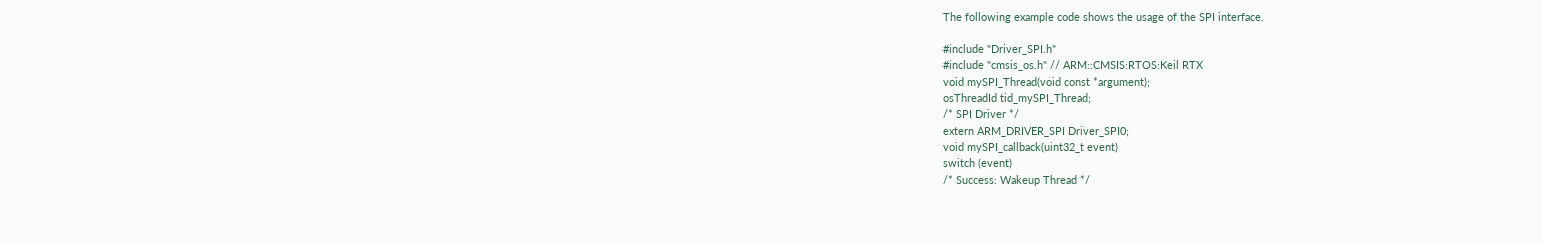The following example code shows the usage of the SPI interface.

#include "Driver_SPI.h"
#include "cmsis_os.h" // ARM::CMSIS:RTOS:Keil RTX
void mySPI_Thread(void const *argument);
osThreadId tid_mySPI_Thread;
/* SPI Driver */
extern ARM_DRIVER_SPI Driver_SPI0;
void mySPI_callback(uint32_t event)
switch (event)
/* Success: Wakeup Thread */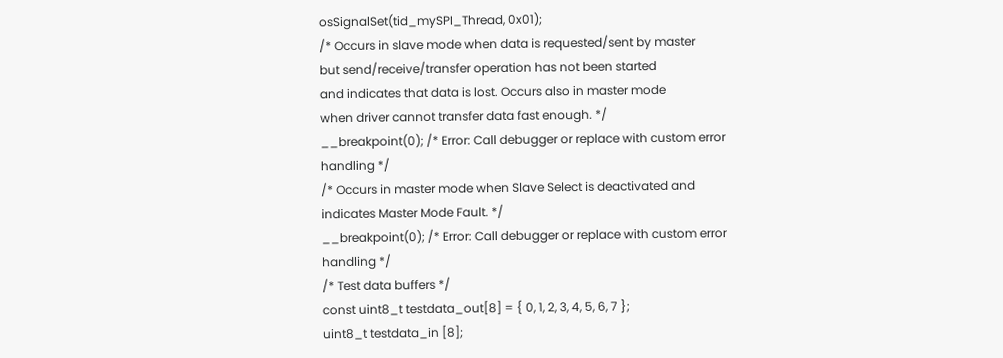osSignalSet(tid_mySPI_Thread, 0x01);
/* Occurs in slave mode when data is requested/sent by master
but send/receive/transfer operation has not been started
and indicates that data is lost. Occurs also in master mode
when driver cannot transfer data fast enough. */
__breakpoint(0); /* Error: Call debugger or replace with custom error handling */
/* Occurs in master mode when Slave Select is deactivated and
indicates Master Mode Fault. */
__breakpoint(0); /* Error: Call debugger or replace with custom error handling */
/* Test data buffers */
const uint8_t testdata_out[8] = { 0, 1, 2, 3, 4, 5, 6, 7 };
uint8_t testdata_in [8];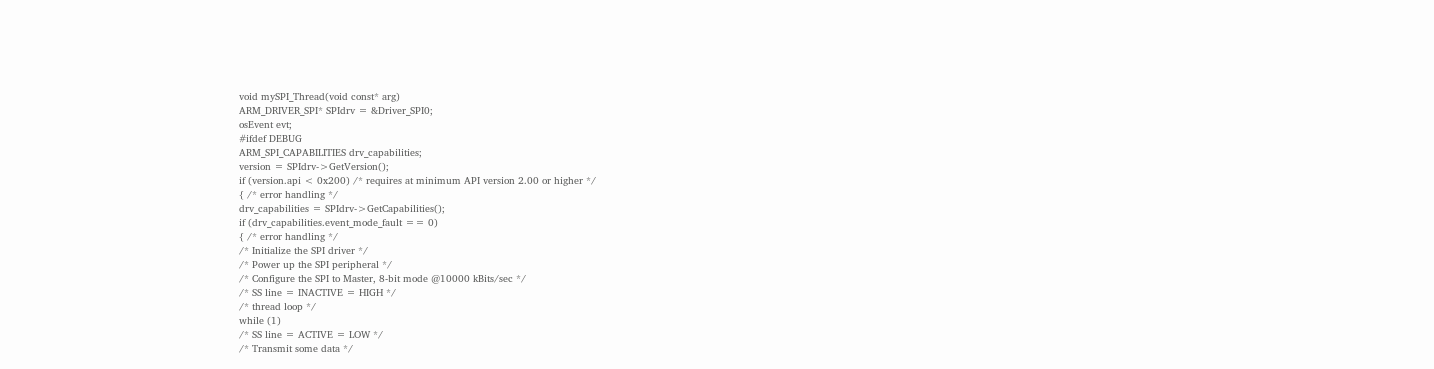void mySPI_Thread(void const* arg)
ARM_DRIVER_SPI* SPIdrv = &Driver_SPI0;
osEvent evt;
#ifdef DEBUG
ARM_SPI_CAPABILITIES drv_capabilities;
version = SPIdrv->GetVersion();
if (version.api < 0x200) /* requires at minimum API version 2.00 or higher */
{ /* error handling */
drv_capabilities = SPIdrv->GetCapabilities();
if (drv_capabilities.event_mode_fault == 0)
{ /* error handling */
/* Initialize the SPI driver */
/* Power up the SPI peripheral */
/* Configure the SPI to Master, 8-bit mode @10000 kBits/sec */
/* SS line = INACTIVE = HIGH */
/* thread loop */
while (1)
/* SS line = ACTIVE = LOW */
/* Transmit some data */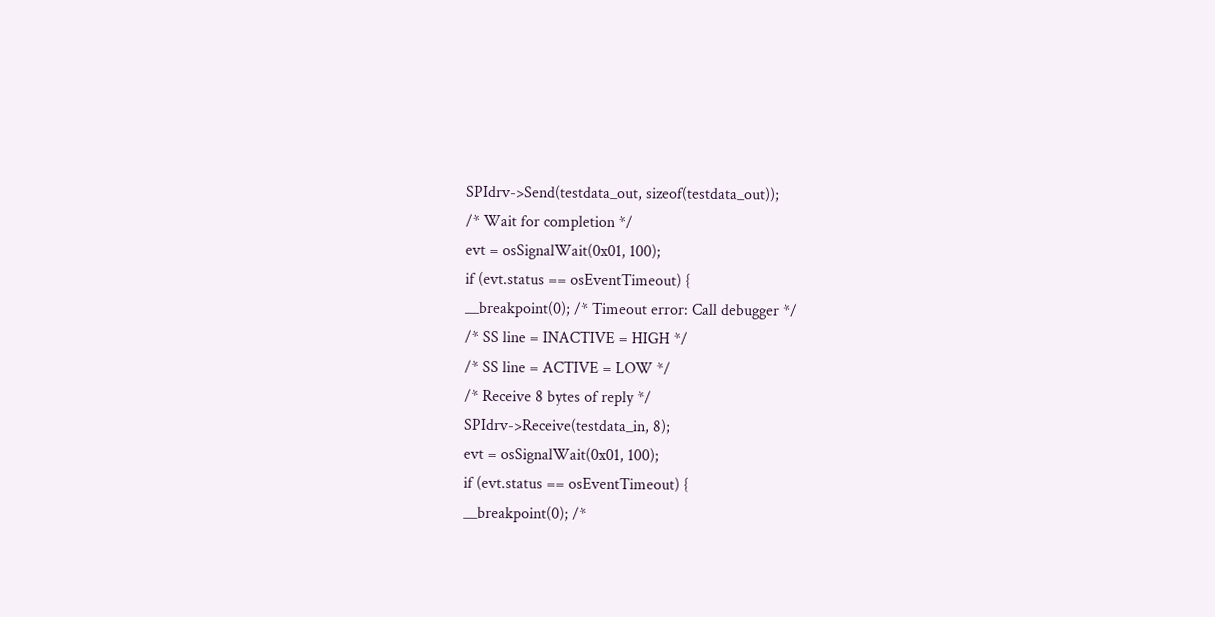SPIdrv->Send(testdata_out, sizeof(testdata_out));
/* Wait for completion */
evt = osSignalWait(0x01, 100);
if (evt.status == osEventTimeout) {
__breakpoint(0); /* Timeout error: Call debugger */
/* SS line = INACTIVE = HIGH */
/* SS line = ACTIVE = LOW */
/* Receive 8 bytes of reply */
SPIdrv->Receive(testdata_in, 8);
evt = osSignalWait(0x01, 100);
if (evt.status == osEventTimeout) {
__breakpoint(0); /*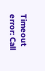Timeout error: Call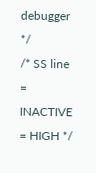debugger */
/* SS line = INACTIVE = HIGH */